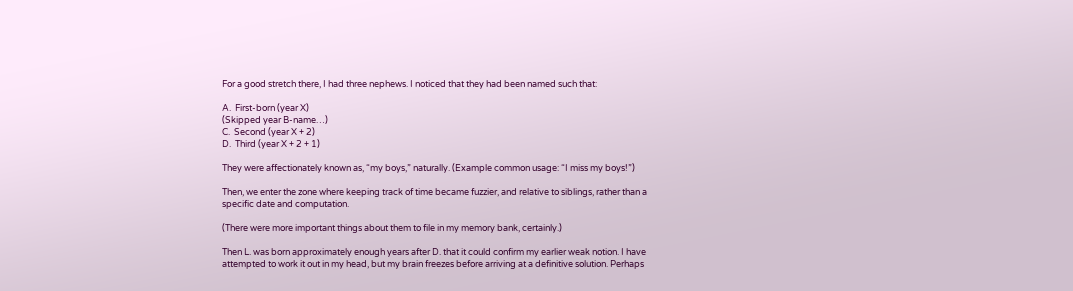For a good stretch there, I had three nephews. I noticed that they had been named such that:

A.  First-born (year X)
(Skipped year B-name…)
C.  Second (year X + 2)
D.  Third (year X + 2 + 1)

They were affectionately known as, “my boys,” naturally. (Example common usage: “I miss my boys!”)

Then, we enter the zone where keeping track of time became fuzzier, and relative to siblings, rather than a specific date and computation.

(There were more important things about them to file in my memory bank, certainly.)

Then L. was born approximately enough years after D. that it could confirm my earlier weak notion. I have attempted to work it out in my head, but my brain freezes before arriving at a definitive solution. Perhaps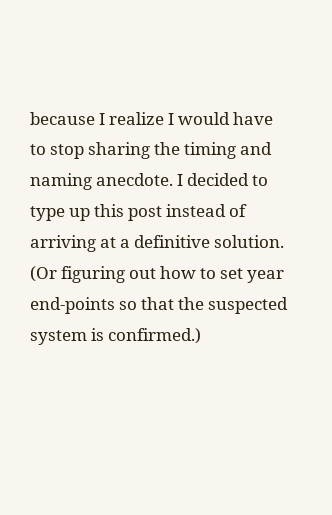because I realize I would have to stop sharing the timing and naming anecdote. I decided to type up this post instead of arriving at a definitive solution. (Or figuring out how to set year end-points so that the suspected system is confirmed.)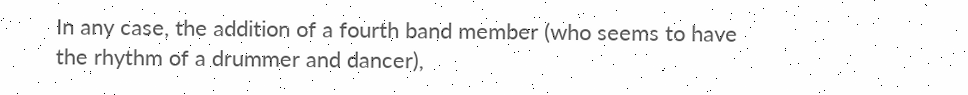In any case, the addition of a fourth band member (who seems to have the rhythm of a drummer and dancer),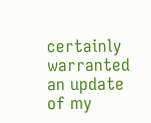certainly warranted an update of my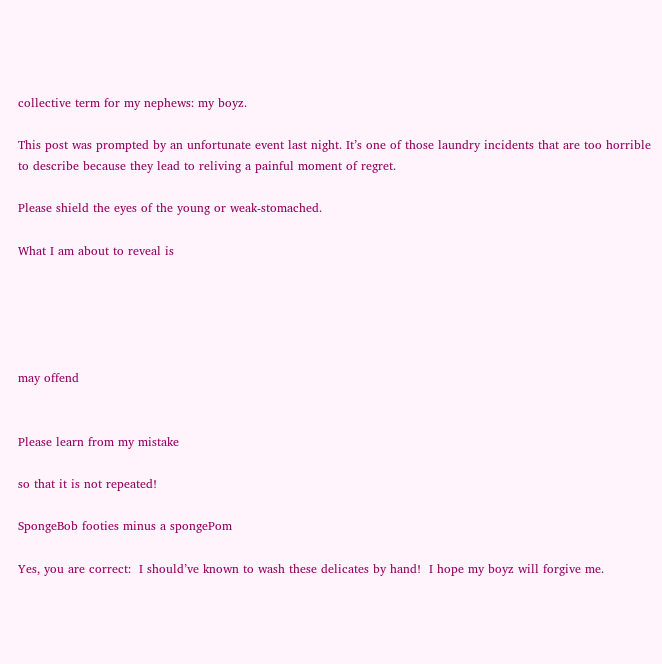collective term for my nephews: my boyz.

This post was prompted by an unfortunate event last night. It’s one of those laundry incidents that are too horrible to describe because they lead to reliving a painful moment of regret.

Please shield the eyes of the young or weak-stomached.

What I am about to reveal is





may offend


Please learn from my mistake

so that it is not repeated!

SpongeBob footies minus a spongePom

Yes, you are correct:  I should’ve known to wash these delicates by hand!  I hope my boyz will forgive me.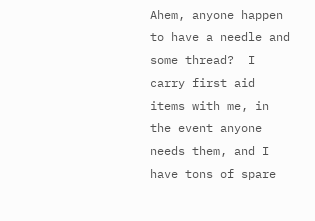Ahem, anyone happen to have a needle and some thread?  I carry first aid items with me, in the event anyone needs them, and I have tons of spare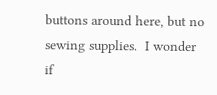buttons around here, but no sewing supplies.  I wonder if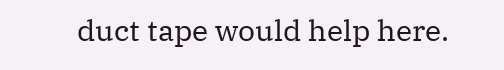duct tape would help here.